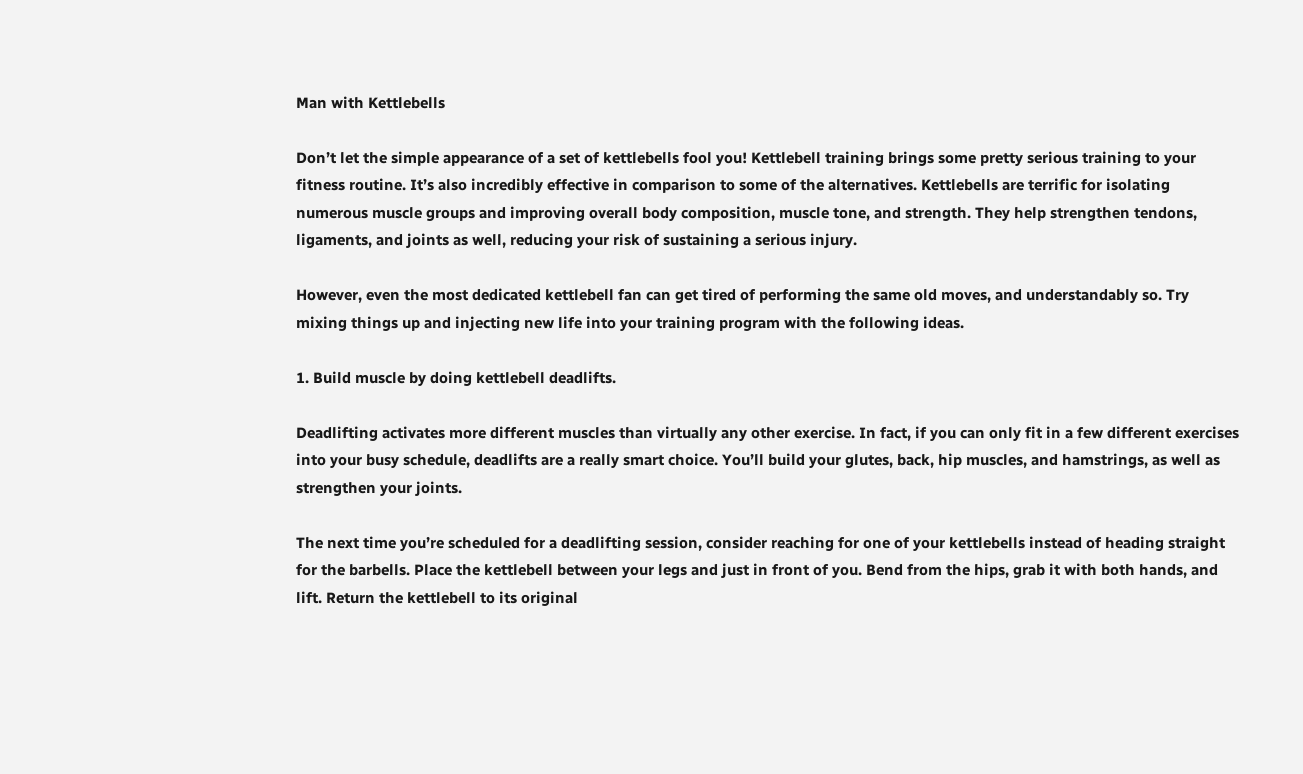Man with Kettlebells

Don’t let the simple appearance of a set of kettlebells fool you! Kettlebell training brings some pretty serious training to your fitness routine. It’s also incredibly effective in comparison to some of the alternatives. Kettlebells are terrific for isolating numerous muscle groups and improving overall body composition, muscle tone, and strength. They help strengthen tendons, ligaments, and joints as well, reducing your risk of sustaining a serious injury.

However, even the most dedicated kettlebell fan can get tired of performing the same old moves, and understandably so. Try mixing things up and injecting new life into your training program with the following ideas.

1. Build muscle by doing kettlebell deadlifts.

Deadlifting activates more different muscles than virtually any other exercise. In fact, if you can only fit in a few different exercises into your busy schedule, deadlifts are a really smart choice. You’ll build your glutes, back, hip muscles, and hamstrings, as well as strengthen your joints.

The next time you’re scheduled for a deadlifting session, consider reaching for one of your kettlebells instead of heading straight for the barbells. Place the kettlebell between your legs and just in front of you. Bend from the hips, grab it with both hands, and lift. Return the kettlebell to its original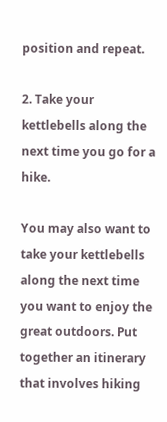position and repeat.

2. Take your kettlebells along the next time you go for a hike.

You may also want to take your kettlebells along the next time you want to enjoy the great outdoors. Put together an itinerary that involves hiking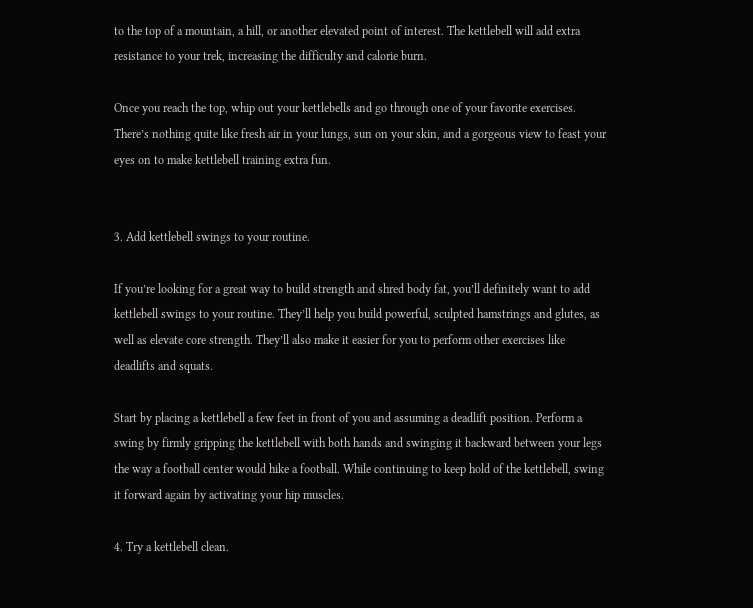to the top of a mountain, a hill, or another elevated point of interest. The kettlebell will add extra resistance to your trek, increasing the difficulty and calorie burn.

Once you reach the top, whip out your kettlebells and go through one of your favorite exercises. There’s nothing quite like fresh air in your lungs, sun on your skin, and a gorgeous view to feast your eyes on to make kettlebell training extra fun.


3. Add kettlebell swings to your routine.

If you’re looking for a great way to build strength and shred body fat, you’ll definitely want to add kettlebell swings to your routine. They’ll help you build powerful, sculpted hamstrings and glutes, as well as elevate core strength. They’ll also make it easier for you to perform other exercises like deadlifts and squats.

Start by placing a kettlebell a few feet in front of you and assuming a deadlift position. Perform a swing by firmly gripping the kettlebell with both hands and swinging it backward between your legs the way a football center would hike a football. While continuing to keep hold of the kettlebell, swing it forward again by activating your hip muscles.

4. Try a kettlebell clean.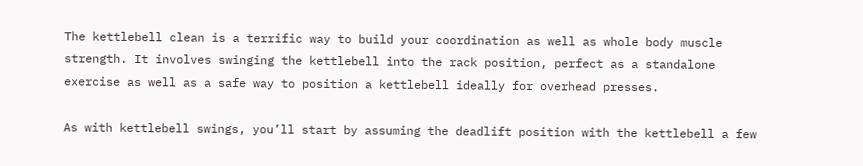The kettlebell clean is a terrific way to build your coordination as well as whole body muscle strength. It involves swinging the kettlebell into the rack position, perfect as a standalone exercise as well as a safe way to position a kettlebell ideally for overhead presses.

As with kettlebell swings, you’ll start by assuming the deadlift position with the kettlebell a few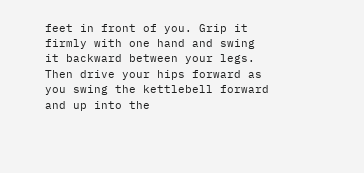feet in front of you. Grip it firmly with one hand and swing it backward between your legs. Then drive your hips forward as you swing the kettlebell forward and up into the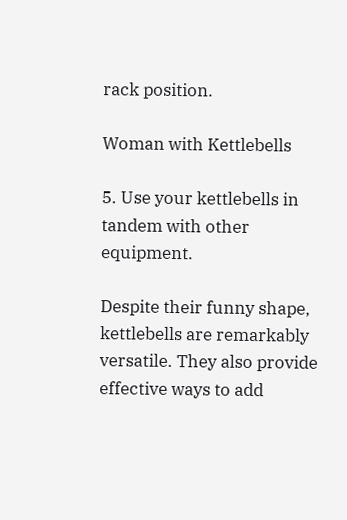rack position.

Woman with Kettlebells

5. Use your kettlebells in tandem with other equipment.

Despite their funny shape, kettlebells are remarkably versatile. They also provide effective ways to add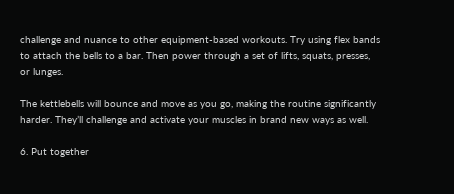challenge and nuance to other equipment-based workouts. Try using flex bands to attach the bells to a bar. Then power through a set of lifts, squats, presses, or lunges.

The kettlebells will bounce and move as you go, making the routine significantly harder. They’ll challenge and activate your muscles in brand new ways as well.

6. Put together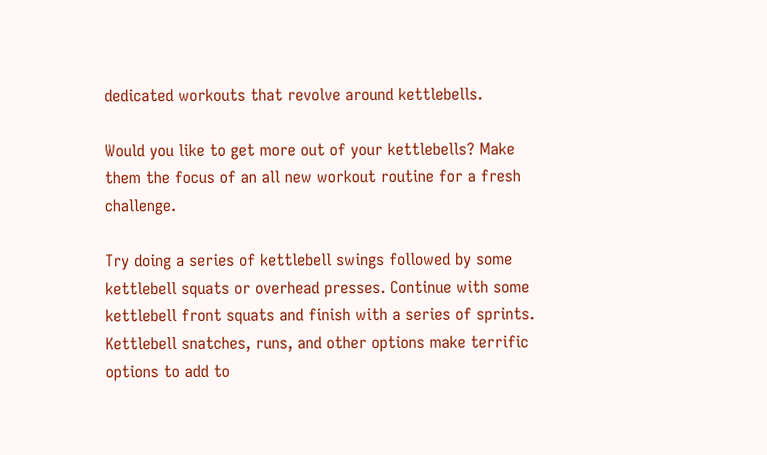dedicated workouts that revolve around kettlebells.

Would you like to get more out of your kettlebells? Make them the focus of an all new workout routine for a fresh challenge.

Try doing a series of kettlebell swings followed by some kettlebell squats or overhead presses. Continue with some kettlebell front squats and finish with a series of sprints. Kettlebell snatches, runs, and other options make terrific options to add to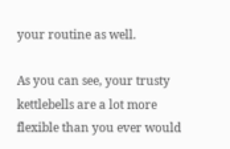your routine as well.

As you can see, your trusty kettlebells are a lot more flexible than you ever would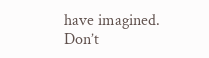have imagined. Don’t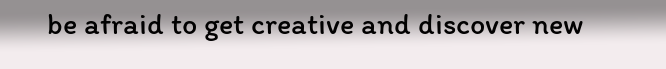be afraid to get creative and discover new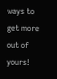ways to get more out of yours!